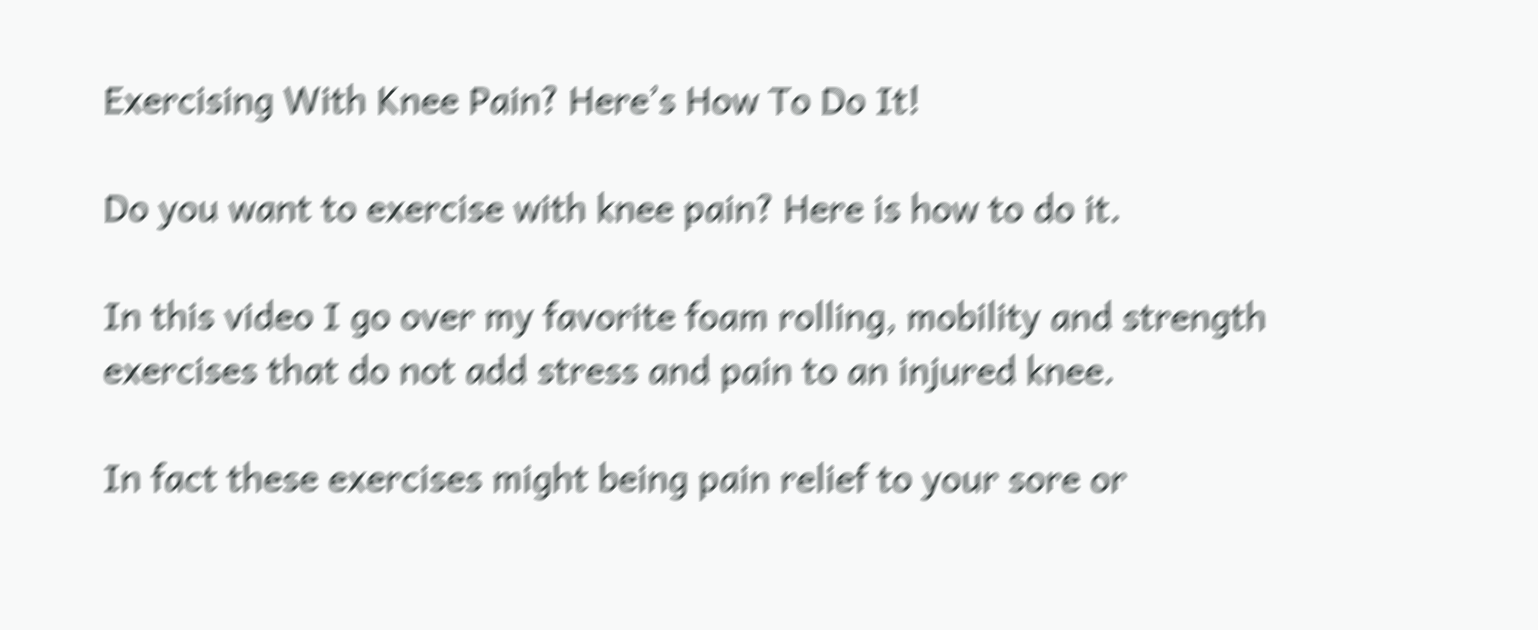Exercising With Knee Pain? Here’s How To Do It!

Do you want to exercise with knee pain? Here is how to do it.

In this video I go over my favorite foam rolling, mobility and strength exercises that do not add stress and pain to an injured knee.

In fact these exercises might being pain relief to your sore or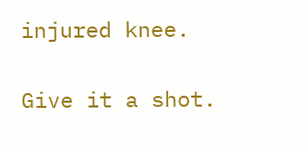injured knee.

Give it a shot.